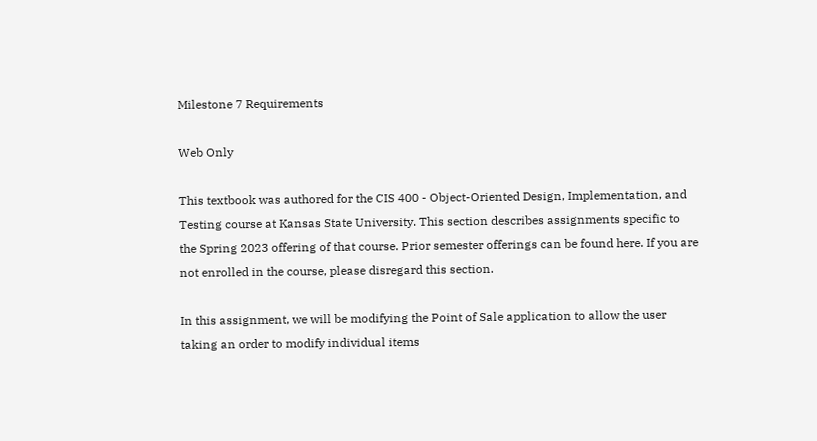Milestone 7 Requirements

Web Only

This textbook was authored for the CIS 400 - Object-Oriented Design, Implementation, and Testing course at Kansas State University. This section describes assignments specific to the Spring 2023 offering of that course. Prior semester offerings can be found here. If you are not enrolled in the course, please disregard this section.

In this assignment, we will be modifying the Point of Sale application to allow the user taking an order to modify individual items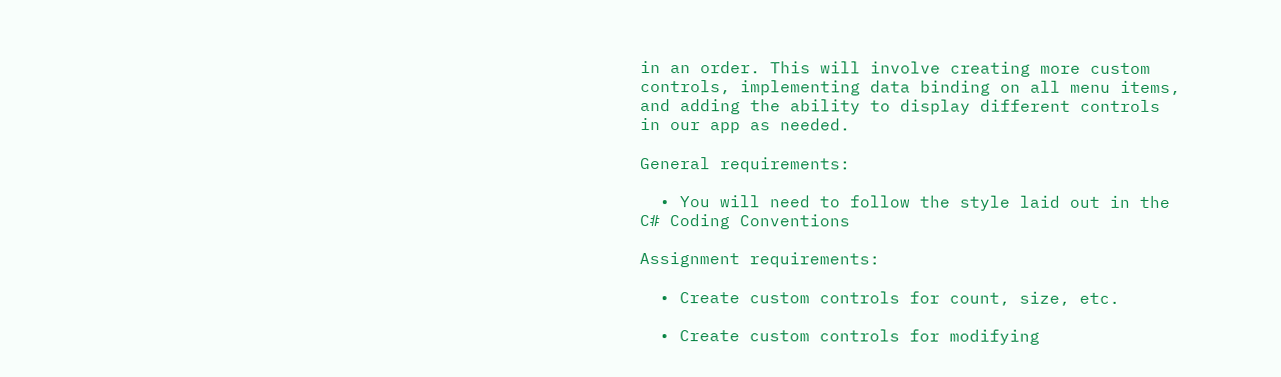in an order. This will involve creating more custom controls, implementing data binding on all menu items, and adding the ability to display different controls in our app as needed.

General requirements:

  • You will need to follow the style laid out in the C# Coding Conventions

Assignment requirements:

  • Create custom controls for count, size, etc.

  • Create custom controls for modifying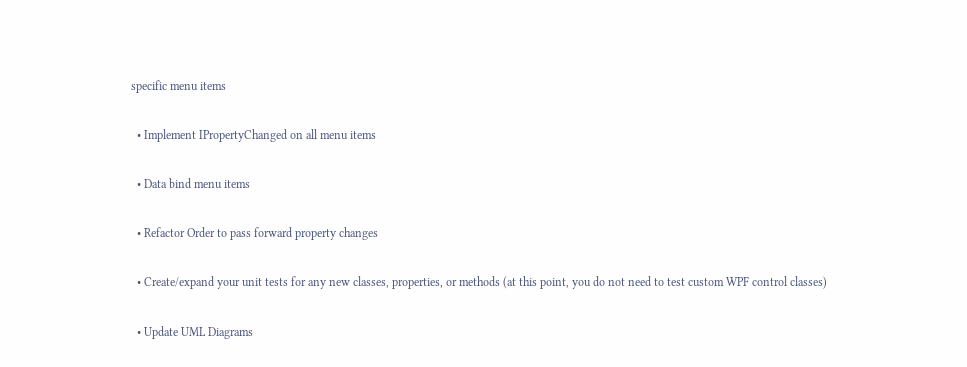specific menu items

  • Implement IPropertyChanged on all menu items

  • Data bind menu items

  • Refactor Order to pass forward property changes

  • Create/expand your unit tests for any new classes, properties, or methods (at this point, you do not need to test custom WPF control classes)

  • Update UML Diagrams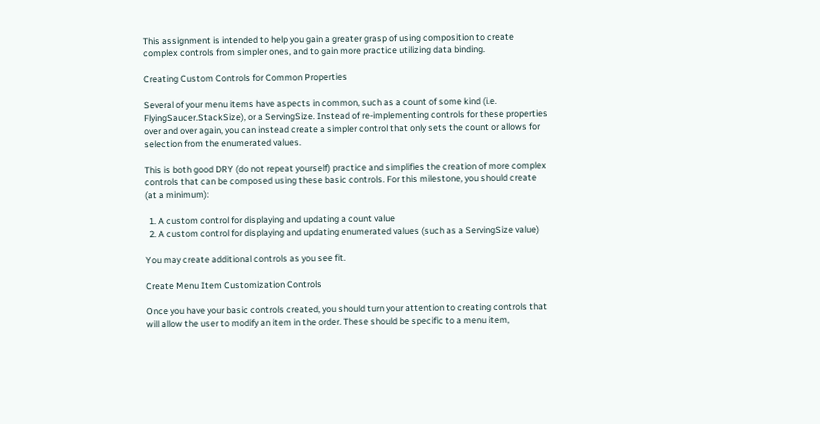This assignment is intended to help you gain a greater grasp of using composition to create complex controls from simpler ones, and to gain more practice utilizing data binding.

Creating Custom Controls for Common Properties

Several of your menu items have aspects in common, such as a count of some kind (i.e. FlyingSaucer.StackSize), or a ServingSize. Instead of re-implementing controls for these properties over and over again, you can instead create a simpler control that only sets the count or allows for selection from the enumerated values.

This is both good DRY (do not repeat yourself) practice and simplifies the creation of more complex controls that can be composed using these basic controls. For this milestone, you should create (at a minimum):

  1. A custom control for displaying and updating a count value
  2. A custom control for displaying and updating enumerated values (such as a ServingSize value)

You may create additional controls as you see fit.

Create Menu Item Customization Controls

Once you have your basic controls created, you should turn your attention to creating controls that will allow the user to modify an item in the order. These should be specific to a menu item,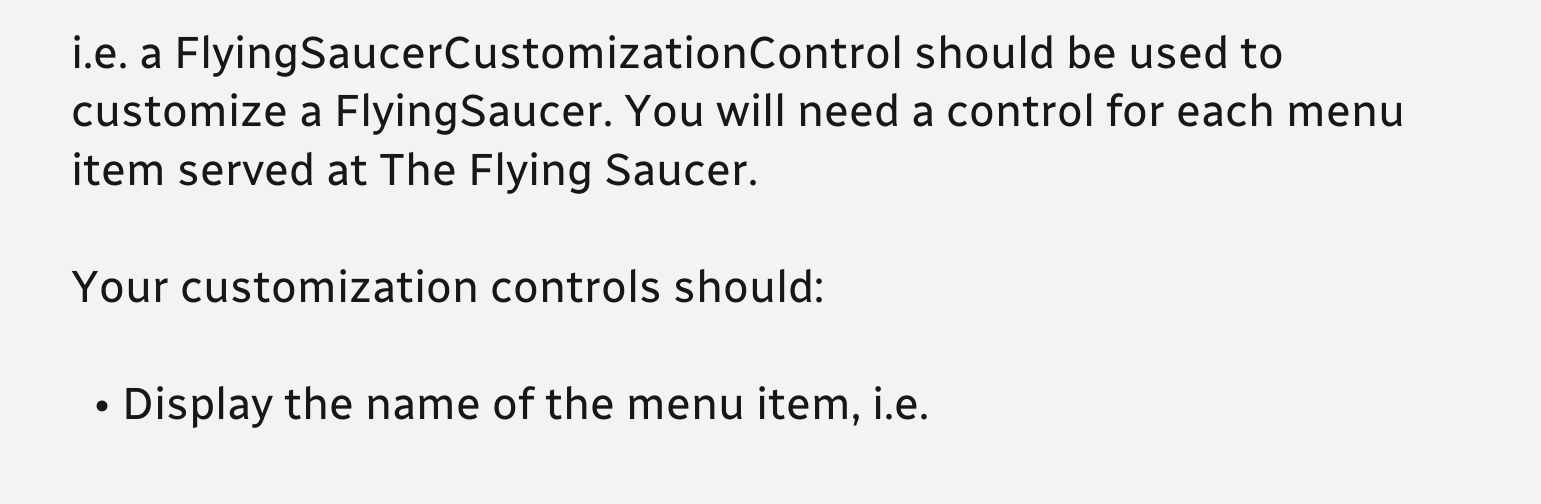i.e. a FlyingSaucerCustomizationControl should be used to customize a FlyingSaucer. You will need a control for each menu item served at The Flying Saucer.

Your customization controls should:

  • Display the name of the menu item, i.e.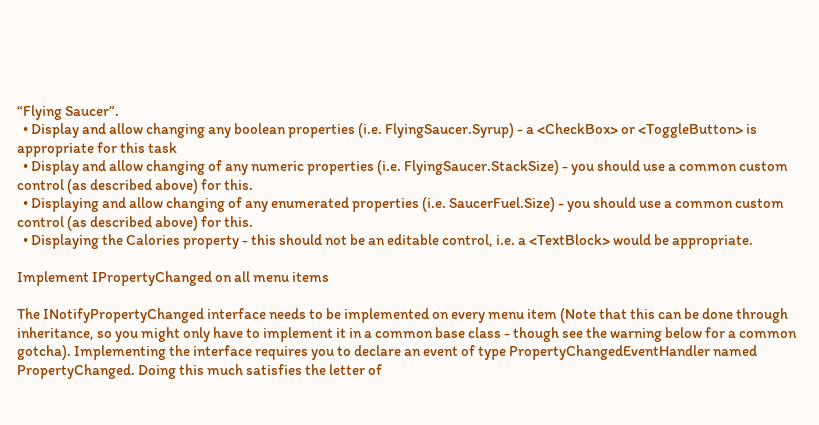“Flying Saucer”.
  • Display and allow changing any boolean properties (i.e. FlyingSaucer.Syrup) - a <CheckBox> or <ToggleButton> is appropriate for this task
  • Display and allow changing of any numeric properties (i.e. FlyingSaucer.StackSize) - you should use a common custom control (as described above) for this.
  • Displaying and allow changing of any enumerated properties (i.e. SaucerFuel.Size) - you should use a common custom control (as described above) for this.
  • Displaying the Calories property - this should not be an editable control, i.e. a <TextBlock> would be appropriate.

Implement IPropertyChanged on all menu items

The INotifyPropertyChanged interface needs to be implemented on every menu item (Note that this can be done through inheritance, so you might only have to implement it in a common base class - though see the warning below for a common gotcha). Implementing the interface requires you to declare an event of type PropertyChangedEventHandler named PropertyChanged. Doing this much satisfies the letter of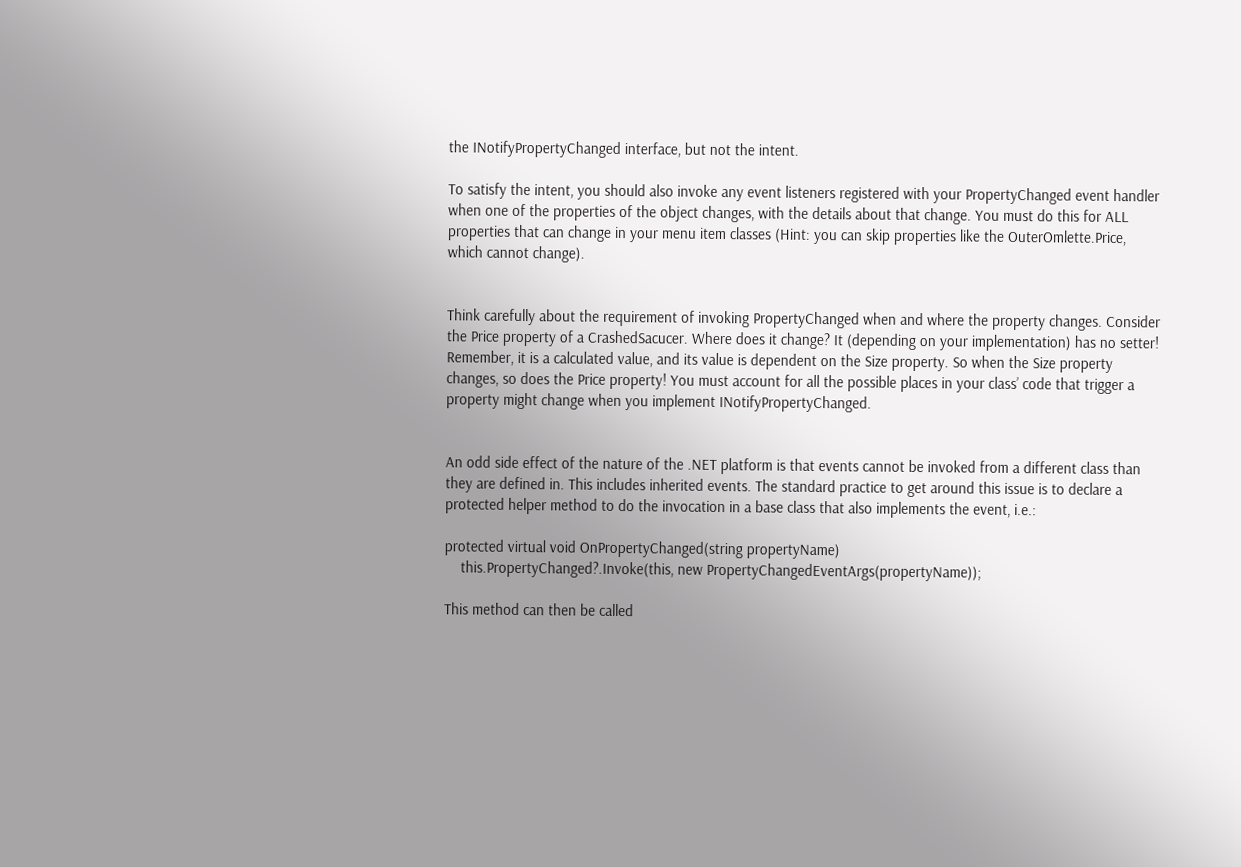the INotifyPropertyChanged interface, but not the intent.

To satisfy the intent, you should also invoke any event listeners registered with your PropertyChanged event handler when one of the properties of the object changes, with the details about that change. You must do this for ALL properties that can change in your menu item classes (Hint: you can skip properties like the OuterOmlette.Price, which cannot change).


Think carefully about the requirement of invoking PropertyChanged when and where the property changes. Consider the Price property of a CrashedSacucer. Where does it change? It (depending on your implementation) has no setter! Remember, it is a calculated value, and its value is dependent on the Size property. So when the Size property changes, so does the Price property! You must account for all the possible places in your class’ code that trigger a property might change when you implement INotifyPropertyChanged.


An odd side effect of the nature of the .NET platform is that events cannot be invoked from a different class than they are defined in. This includes inherited events. The standard practice to get around this issue is to declare a protected helper method to do the invocation in a base class that also implements the event, i.e.:

protected virtual void OnPropertyChanged(string propertyName)
    this.PropertyChanged?.Invoke(this, new PropertyChangedEventArgs(propertyName));

This method can then be called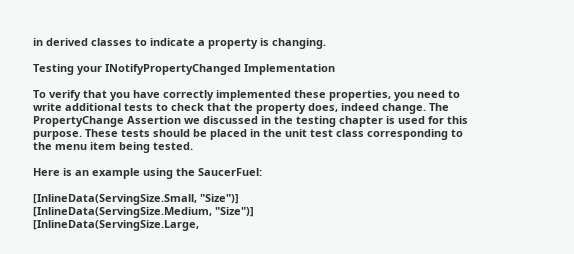in derived classes to indicate a property is changing.

Testing your INotifyPropertyChanged Implementation

To verify that you have correctly implemented these properties, you need to write additional tests to check that the property does, indeed change. The PropertyChange Assertion we discussed in the testing chapter is used for this purpose. These tests should be placed in the unit test class corresponding to the menu item being tested.

Here is an example using the SaucerFuel:

[InlineData(ServingSize.Small, "Size")]
[InlineData(ServingSize.Medium, "Size")]
[InlineData(ServingSize.Large,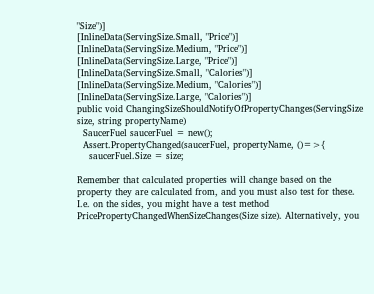"Size")]
[InlineData(ServingSize.Small, "Price")]
[InlineData(ServingSize.Medium, "Price")]
[InlineData(ServingSize.Large, "Price")]
[InlineData(ServingSize.Small, "Calories")]
[InlineData(ServingSize.Medium, "Calories")]
[InlineData(ServingSize.Large, "Calories")]
public void ChangingSizeShouldNotifyOfPropertyChanges(ServingSize size, string propertyName)
  SaucerFuel saucerFuel = new();
  Assert.PropertyChanged(saucerFuel, propertyName, ()=>{
    saucerFuel.Size = size;

Remember that calculated properties will change based on the property they are calculated from, and you must also test for these. I.e. on the sides, you might have a test method PricePropertyChangedWhenSizeChanges(Size size). Alternatively, you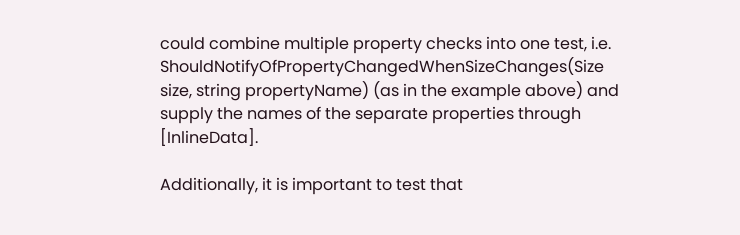could combine multiple property checks into one test, i.e. ShouldNotifyOfPropertyChangedWhenSizeChanges(Size size, string propertyName) (as in the example above) and supply the names of the separate properties through [InlineData].

Additionally, it is important to test that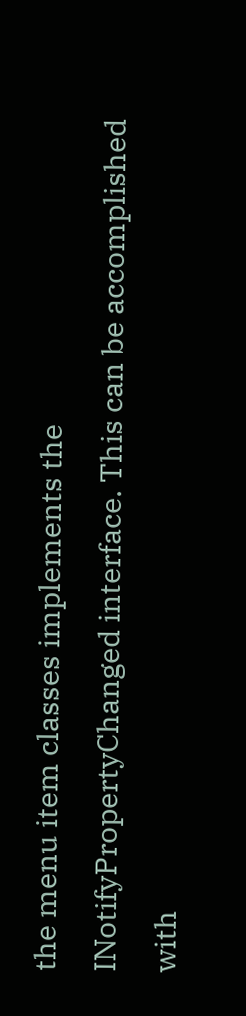the menu item classes implements the INotifyPropertyChanged interface. This can be accomplished with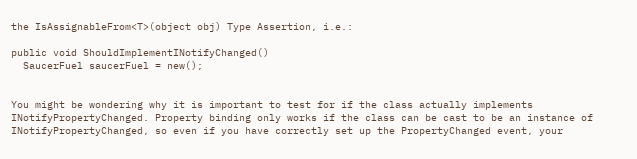the IsAssignableFrom<T>(object obj) Type Assertion, i.e.:

public void ShouldImplementINotifyChanged()
  SaucerFuel saucerFuel = new();


You might be wondering why it is important to test for if the class actually implements INotifyPropertyChanged. Property binding only works if the class can be cast to be an instance of INotifyPropertyChanged, so even if you have correctly set up the PropertyChanged event, your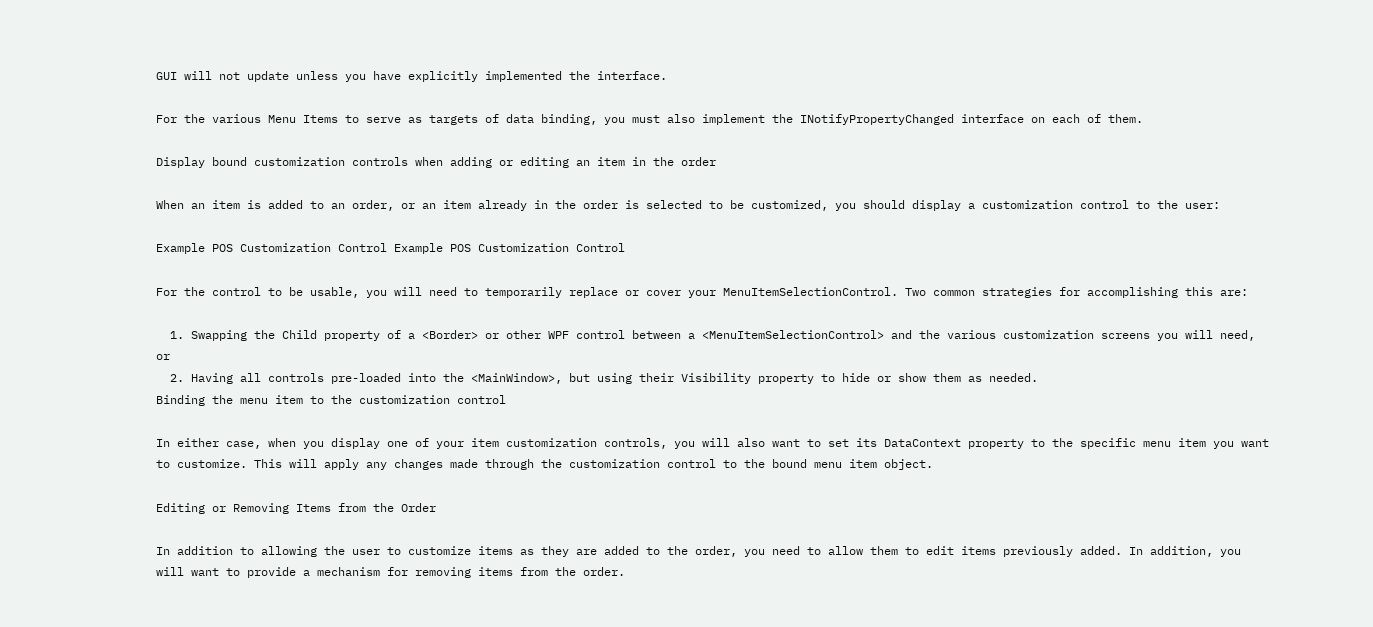GUI will not update unless you have explicitly implemented the interface.

For the various Menu Items to serve as targets of data binding, you must also implement the INotifyPropertyChanged interface on each of them.

Display bound customization controls when adding or editing an item in the order

When an item is added to an order, or an item already in the order is selected to be customized, you should display a customization control to the user:

Example POS Customization Control Example POS Customization Control

For the control to be usable, you will need to temporarily replace or cover your MenuItemSelectionControl. Two common strategies for accomplishing this are:

  1. Swapping the Child property of a <Border> or other WPF control between a <MenuItemSelectionControl> and the various customization screens you will need, or
  2. Having all controls pre-loaded into the <MainWindow>, but using their Visibility property to hide or show them as needed.
Binding the menu item to the customization control

In either case, when you display one of your item customization controls, you will also want to set its DataContext property to the specific menu item you want to customize. This will apply any changes made through the customization control to the bound menu item object.

Editing or Removing Items from the Order

In addition to allowing the user to customize items as they are added to the order, you need to allow them to edit items previously added. In addition, you will want to provide a mechanism for removing items from the order.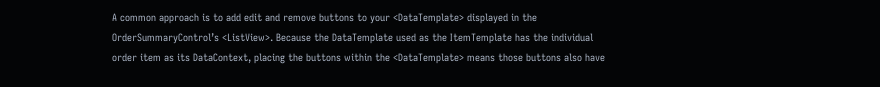A common approach is to add edit and remove buttons to your <DataTemplate> displayed in the OrderSummaryControl’s <ListView>. Because the DataTemplate used as the ItemTemplate has the individual order item as its DataContext, placing the buttons within the <DataTemplate> means those buttons also have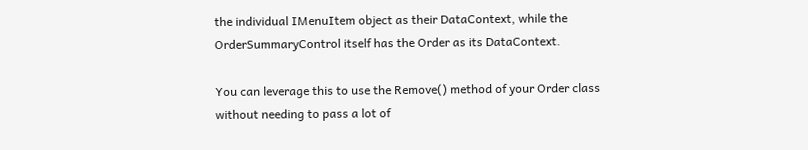the individual IMenuItem object as their DataContext, while the OrderSummaryControl itself has the Order as its DataContext.

You can leverage this to use the Remove() method of your Order class without needing to pass a lot of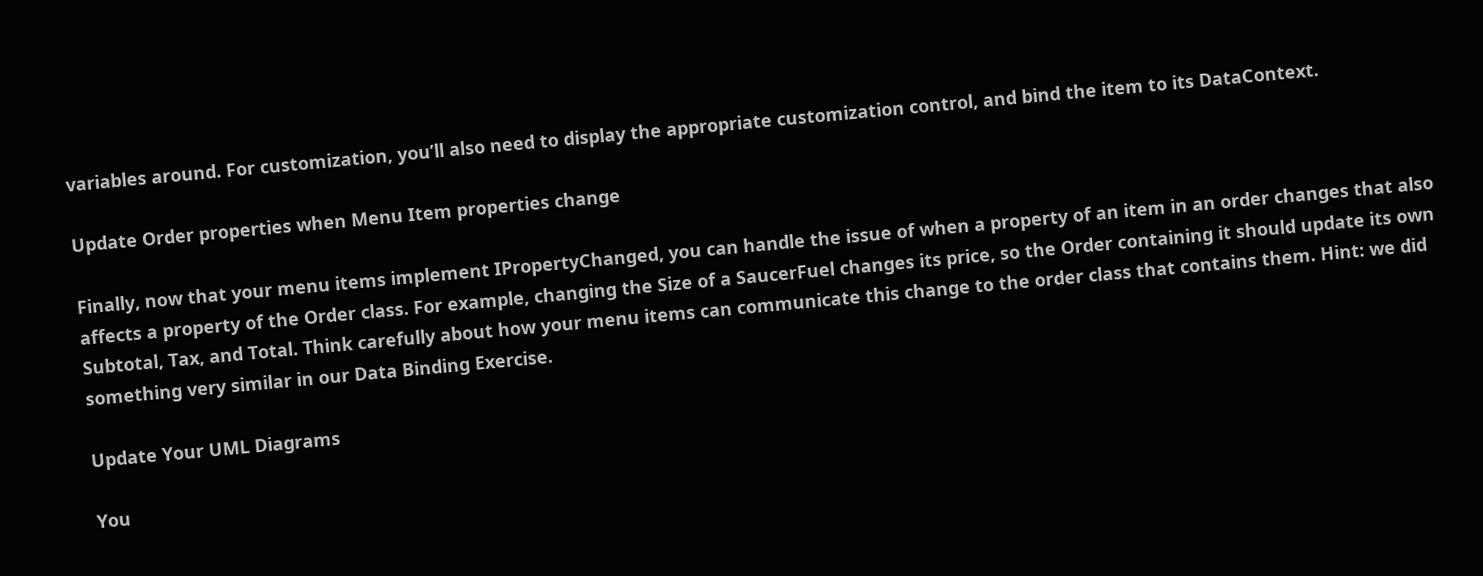variables around. For customization, you’ll also need to display the appropriate customization control, and bind the item to its DataContext.

Update Order properties when Menu Item properties change

Finally, now that your menu items implement IPropertyChanged, you can handle the issue of when a property of an item in an order changes that also affects a property of the Order class. For example, changing the Size of a SaucerFuel changes its price, so the Order containing it should update its own Subtotal, Tax, and Total. Think carefully about how your menu items can communicate this change to the order class that contains them. Hint: we did something very similar in our Data Binding Exercise.

Update Your UML Diagrams

You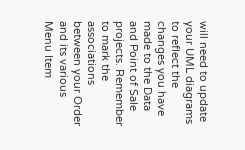will need to update your UML diagrams to reflect the changes you have made to the Data and Point of Sale projects. Remember to mark the associations between your Order and its various Menu Item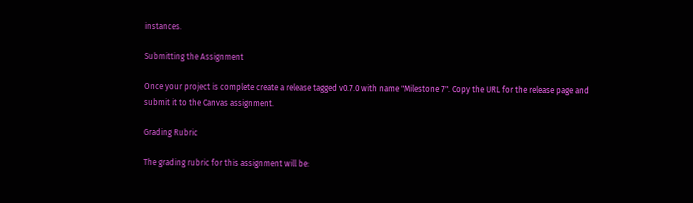instances.

Submitting the Assignment

Once your project is complete create a release tagged v0.7.0 with name "Milestone 7". Copy the URL for the release page and submit it to the Canvas assignment.

Grading Rubric

The grading rubric for this assignment will be: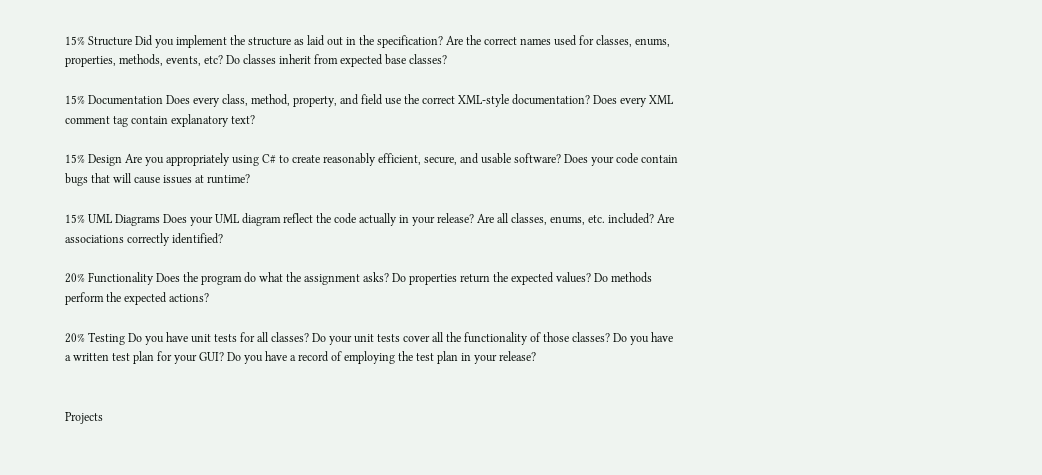15% Structure Did you implement the structure as laid out in the specification? Are the correct names used for classes, enums, properties, methods, events, etc? Do classes inherit from expected base classes?

15% Documentation Does every class, method, property, and field use the correct XML-style documentation? Does every XML comment tag contain explanatory text?

15% Design Are you appropriately using C# to create reasonably efficient, secure, and usable software? Does your code contain bugs that will cause issues at runtime?

15% UML Diagrams Does your UML diagram reflect the code actually in your release? Are all classes, enums, etc. included? Are associations correctly identified?

20% Functionality Does the program do what the assignment asks? Do properties return the expected values? Do methods perform the expected actions?

20% Testing Do you have unit tests for all classes? Do your unit tests cover all the functionality of those classes? Do you have a written test plan for your GUI? Do you have a record of employing the test plan in your release?


Projects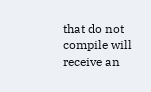that do not compile will receive an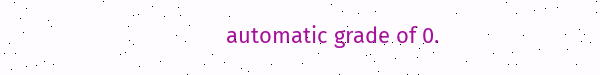automatic grade of 0.